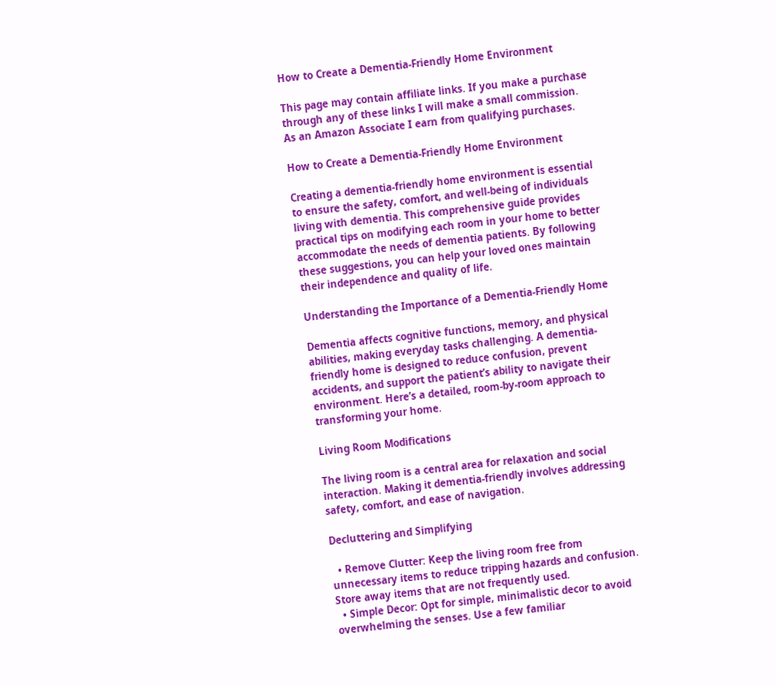How to Create a Dementia-Friendly Home Environment

This page may contain affiliate links. If you make a purchase through any of these links I will make a small commission. As an Amazon Associate I earn from qualifying purchases.

How to Create a Dementia-Friendly Home Environment

Creating a dementia-friendly home environment is essential to ensure the safety, comfort, and well-being of individuals living with dementia. This comprehensive guide provides practical tips on modifying each room in your home to better accommodate the needs of dementia patients. By following these suggestions, you can help your loved ones maintain their independence and quality of life.

Understanding the Importance of a Dementia-Friendly Home

Dementia affects cognitive functions, memory, and physical abilities, making everyday tasks challenging. A dementia-friendly home is designed to reduce confusion, prevent accidents, and support the patient’s ability to navigate their environment. Here’s a detailed, room-by-room approach to transforming your home.

Living Room Modifications

The living room is a central area for relaxation and social interaction. Making it dementia-friendly involves addressing safety, comfort, and ease of navigation.

Decluttering and Simplifying

  • Remove Clutter: Keep the living room free from unnecessary items to reduce tripping hazards and confusion. Store away items that are not frequently used.
  • Simple Decor: Opt for simple, minimalistic decor to avoid overwhelming the senses. Use a few familiar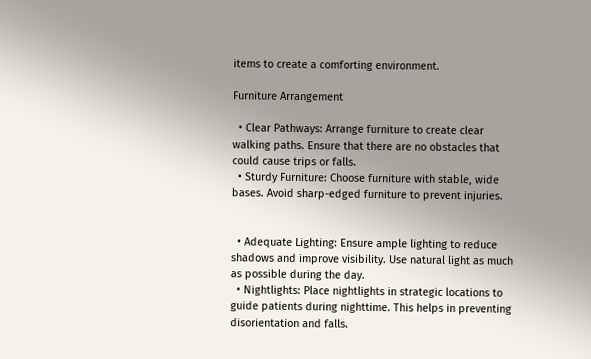items to create a comforting environment.

Furniture Arrangement

  • Clear Pathways: Arrange furniture to create clear walking paths. Ensure that there are no obstacles that could cause trips or falls.
  • Sturdy Furniture: Choose furniture with stable, wide bases. Avoid sharp-edged furniture to prevent injuries.


  • Adequate Lighting: Ensure ample lighting to reduce shadows and improve visibility. Use natural light as much as possible during the day.
  • Nightlights: Place nightlights in strategic locations to guide patients during nighttime. This helps in preventing disorientation and falls.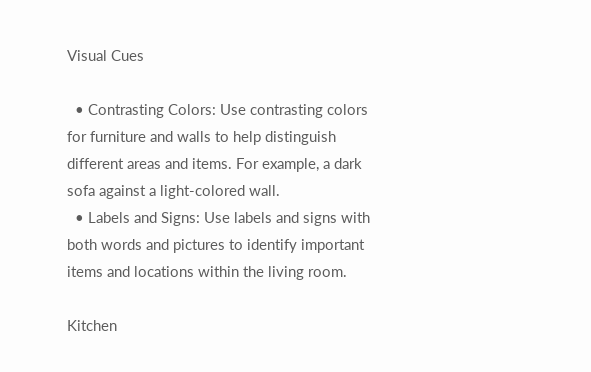Visual Cues

  • Contrasting Colors: Use contrasting colors for furniture and walls to help distinguish different areas and items. For example, a dark sofa against a light-colored wall.
  • Labels and Signs: Use labels and signs with both words and pictures to identify important items and locations within the living room.

Kitchen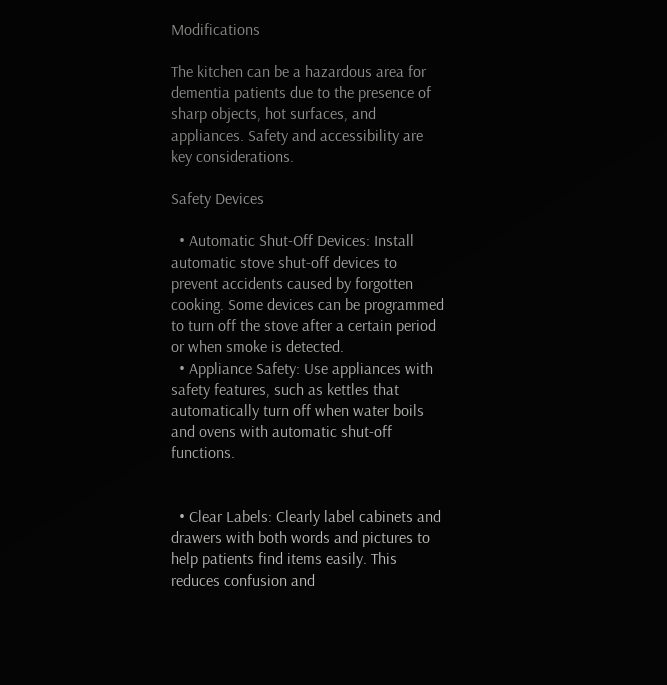Modifications

The kitchen can be a hazardous area for dementia patients due to the presence of sharp objects, hot surfaces, and appliances. Safety and accessibility are key considerations.

Safety Devices

  • Automatic Shut-Off Devices: Install automatic stove shut-off devices to prevent accidents caused by forgotten cooking. Some devices can be programmed to turn off the stove after a certain period or when smoke is detected.
  • Appliance Safety: Use appliances with safety features, such as kettles that automatically turn off when water boils and ovens with automatic shut-off functions.


  • Clear Labels: Clearly label cabinets and drawers with both words and pictures to help patients find items easily. This reduces confusion and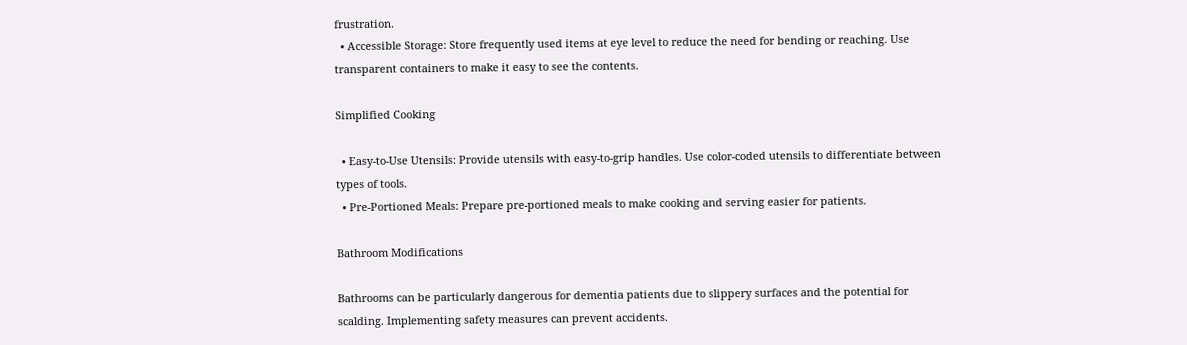frustration.
  • Accessible Storage: Store frequently used items at eye level to reduce the need for bending or reaching. Use transparent containers to make it easy to see the contents.

Simplified Cooking

  • Easy-to-Use Utensils: Provide utensils with easy-to-grip handles. Use color-coded utensils to differentiate between types of tools.
  • Pre-Portioned Meals: Prepare pre-portioned meals to make cooking and serving easier for patients.

Bathroom Modifications

Bathrooms can be particularly dangerous for dementia patients due to slippery surfaces and the potential for scalding. Implementing safety measures can prevent accidents.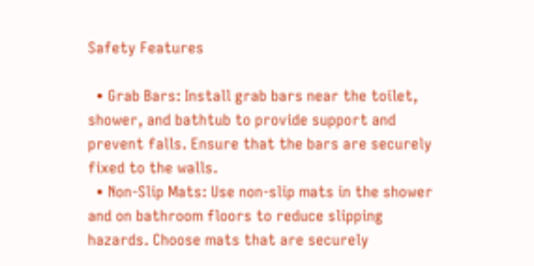Safety Features

  • Grab Bars: Install grab bars near the toilet, shower, and bathtub to provide support and prevent falls. Ensure that the bars are securely fixed to the walls.
  • Non-Slip Mats: Use non-slip mats in the shower and on bathroom floors to reduce slipping hazards. Choose mats that are securely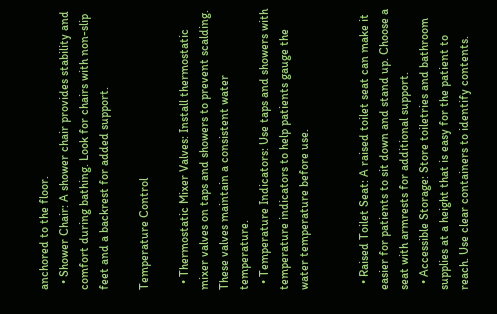anchored to the floor.
  • Shower Chair: A shower chair provides stability and comfort during bathing. Look for chairs with non-slip feet and a backrest for added support.

Temperature Control

  • Thermostatic Mixer Valves: Install thermostatic mixer valves on taps and showers to prevent scalding. These valves maintain a consistent water temperature.
  • Temperature Indicators: Use taps and showers with temperature indicators to help patients gauge the water temperature before use.


  • Raised Toilet Seat: A raised toilet seat can make it easier for patients to sit down and stand up. Choose a seat with armrests for additional support.
  • Accessible Storage: Store toiletries and bathroom supplies at a height that is easy for the patient to reach. Use clear containers to identify contents.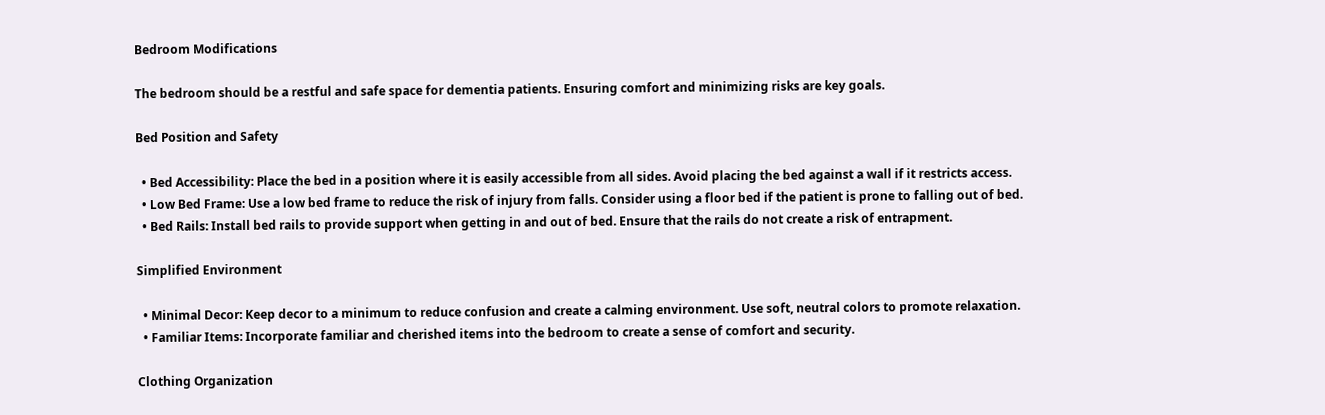Bedroom Modifications

The bedroom should be a restful and safe space for dementia patients. Ensuring comfort and minimizing risks are key goals.

Bed Position and Safety

  • Bed Accessibility: Place the bed in a position where it is easily accessible from all sides. Avoid placing the bed against a wall if it restricts access.
  • Low Bed Frame: Use a low bed frame to reduce the risk of injury from falls. Consider using a floor bed if the patient is prone to falling out of bed.
  • Bed Rails: Install bed rails to provide support when getting in and out of bed. Ensure that the rails do not create a risk of entrapment.

Simplified Environment

  • Minimal Decor: Keep decor to a minimum to reduce confusion and create a calming environment. Use soft, neutral colors to promote relaxation.
  • Familiar Items: Incorporate familiar and cherished items into the bedroom to create a sense of comfort and security.

Clothing Organization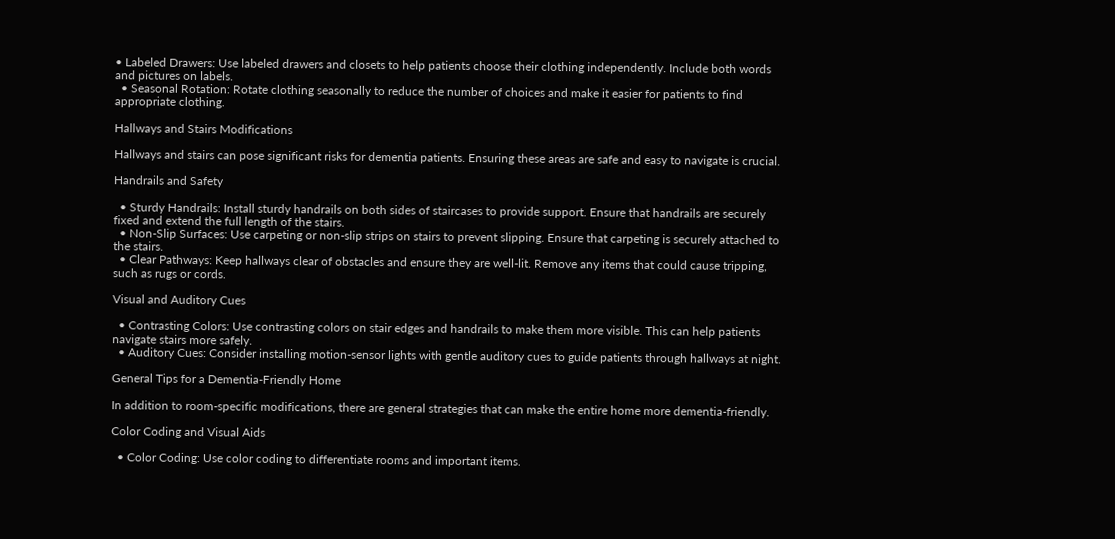• Labeled Drawers: Use labeled drawers and closets to help patients choose their clothing independently. Include both words and pictures on labels.
  • Seasonal Rotation: Rotate clothing seasonally to reduce the number of choices and make it easier for patients to find appropriate clothing.

Hallways and Stairs Modifications

Hallways and stairs can pose significant risks for dementia patients. Ensuring these areas are safe and easy to navigate is crucial.

Handrails and Safety

  • Sturdy Handrails: Install sturdy handrails on both sides of staircases to provide support. Ensure that handrails are securely fixed and extend the full length of the stairs.
  • Non-Slip Surfaces: Use carpeting or non-slip strips on stairs to prevent slipping. Ensure that carpeting is securely attached to the stairs.
  • Clear Pathways: Keep hallways clear of obstacles and ensure they are well-lit. Remove any items that could cause tripping, such as rugs or cords.

Visual and Auditory Cues

  • Contrasting Colors: Use contrasting colors on stair edges and handrails to make them more visible. This can help patients navigate stairs more safely.
  • Auditory Cues: Consider installing motion-sensor lights with gentle auditory cues to guide patients through hallways at night.

General Tips for a Dementia-Friendly Home

In addition to room-specific modifications, there are general strategies that can make the entire home more dementia-friendly.

Color Coding and Visual Aids

  • Color Coding: Use color coding to differentiate rooms and important items.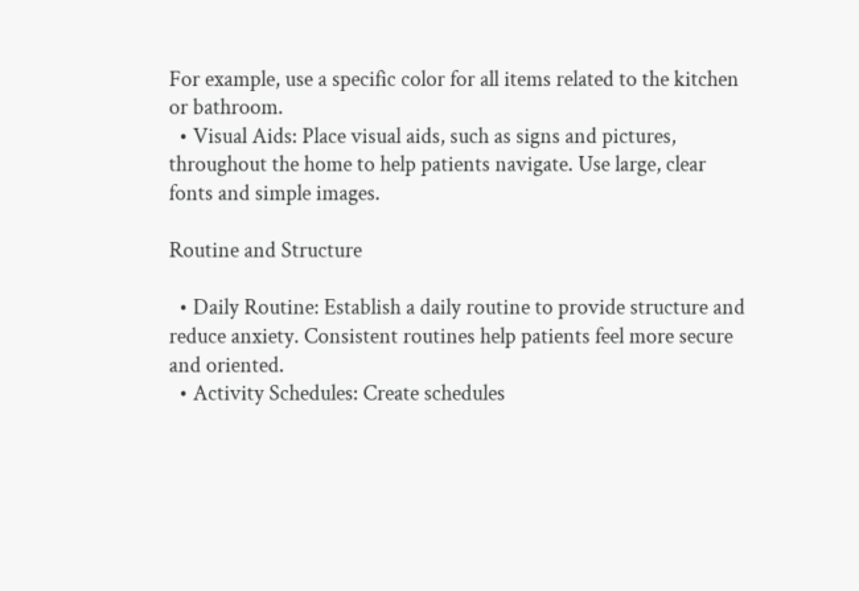For example, use a specific color for all items related to the kitchen or bathroom.
  • Visual Aids: Place visual aids, such as signs and pictures, throughout the home to help patients navigate. Use large, clear fonts and simple images.

Routine and Structure

  • Daily Routine: Establish a daily routine to provide structure and reduce anxiety. Consistent routines help patients feel more secure and oriented.
  • Activity Schedules: Create schedules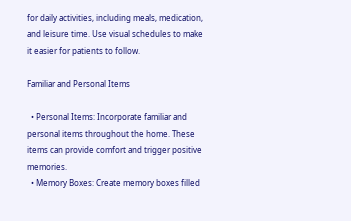for daily activities, including meals, medication, and leisure time. Use visual schedules to make it easier for patients to follow.

Familiar and Personal Items

  • Personal Items: Incorporate familiar and personal items throughout the home. These items can provide comfort and trigger positive memories.
  • Memory Boxes: Create memory boxes filled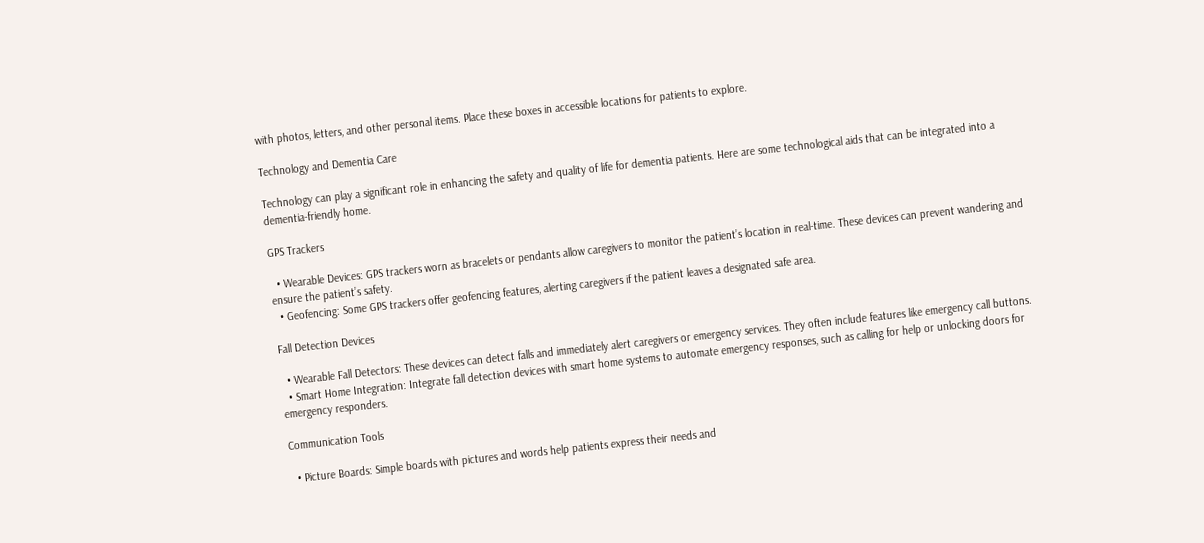with photos, letters, and other personal items. Place these boxes in accessible locations for patients to explore.

Technology and Dementia Care

Technology can play a significant role in enhancing the safety and quality of life for dementia patients. Here are some technological aids that can be integrated into a dementia-friendly home.

GPS Trackers

  • Wearable Devices: GPS trackers worn as bracelets or pendants allow caregivers to monitor the patient’s location in real-time. These devices can prevent wandering and ensure the patient’s safety.
  • Geofencing: Some GPS trackers offer geofencing features, alerting caregivers if the patient leaves a designated safe area.

Fall Detection Devices

  • Wearable Fall Detectors: These devices can detect falls and immediately alert caregivers or emergency services. They often include features like emergency call buttons.
  • Smart Home Integration: Integrate fall detection devices with smart home systems to automate emergency responses, such as calling for help or unlocking doors for emergency responders.

Communication Tools

  • Picture Boards: Simple boards with pictures and words help patients express their needs and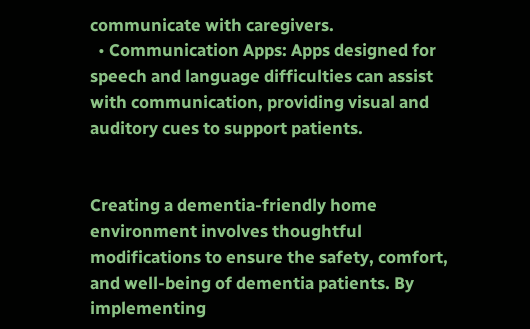communicate with caregivers.
  • Communication Apps: Apps designed for speech and language difficulties can assist with communication, providing visual and auditory cues to support patients.


Creating a dementia-friendly home environment involves thoughtful modifications to ensure the safety, comfort, and well-being of dementia patients. By implementing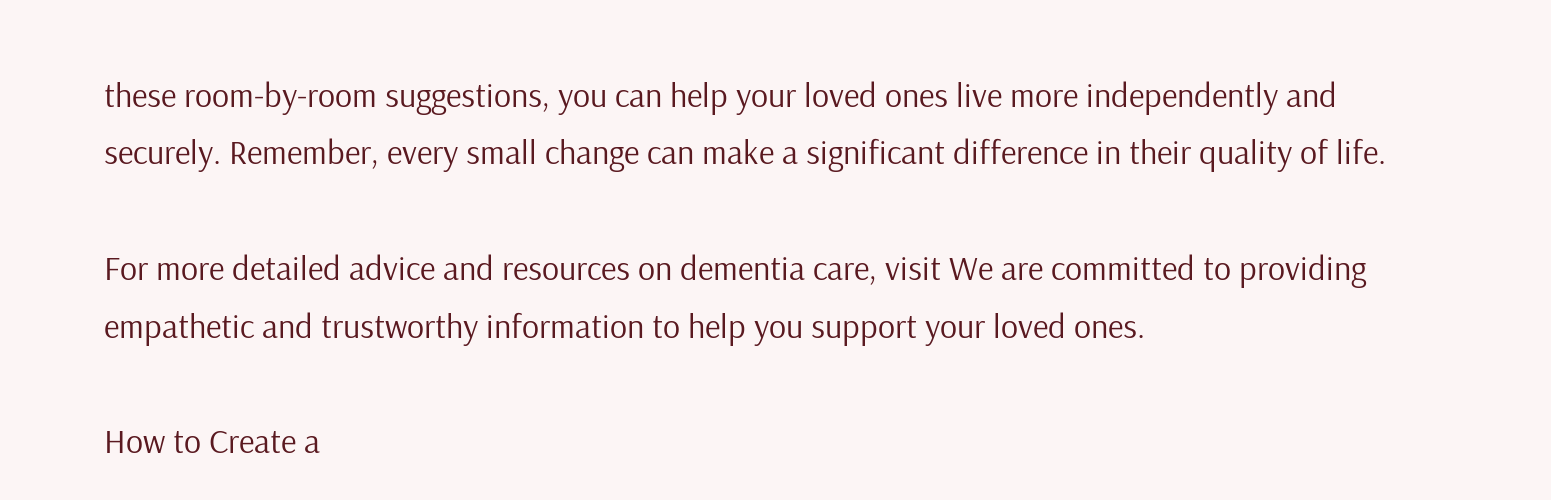these room-by-room suggestions, you can help your loved ones live more independently and securely. Remember, every small change can make a significant difference in their quality of life.

For more detailed advice and resources on dementia care, visit We are committed to providing empathetic and trustworthy information to help you support your loved ones.

How to Create a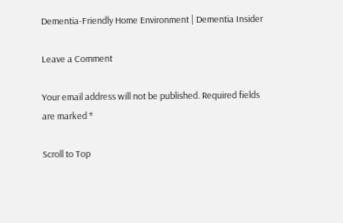Dementia-Friendly Home Environment | Dementia Insider

Leave a Comment

Your email address will not be published. Required fields are marked *

Scroll to Top